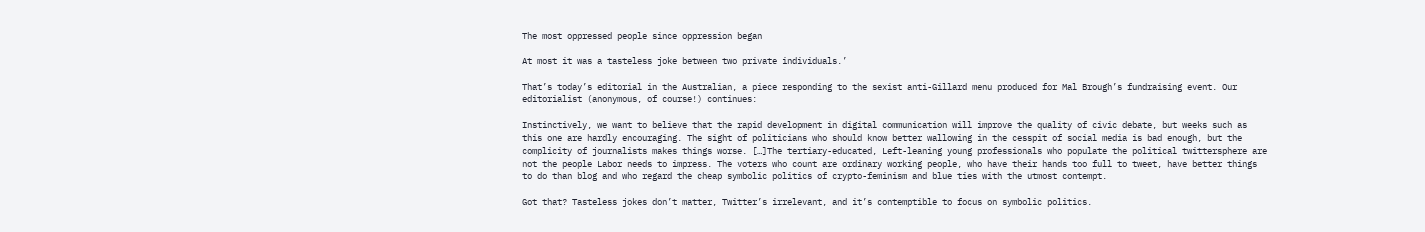The most oppressed people since oppression began

At most it was a tasteless joke between two private individuals.’

That’s today’s editorial in the Australian, a piece responding to the sexist anti-Gillard menu produced for Mal Brough’s fundraising event. Our editorialist (anonymous, of course!) continues:

Instinctively, we want to believe that the rapid development in digital communication will improve the quality of civic debate, but weeks such as this one are hardly encouraging. The sight of politicians who should know better wallowing in the cesspit of social media is bad enough, but the complicity of journalists makes things worse. […]The tertiary-educated, Left-leaning young professionals who populate the political twittersphere are not the people Labor needs to impress. The voters who count are ordinary working people, who have their hands too full to tweet, have better things to do than blog and who regard the cheap symbolic politics of crypto-feminism and blue ties with the utmost contempt.

Got that? Tasteless jokes don’t matter, Twitter’s irrelevant, and it’s contemptible to focus on symbolic politics.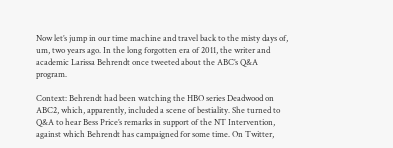Now let’s jump in our time machine and travel back to the misty days of, um, two years ago. In the long forgotten era of 2011, the writer and academic Larissa Behrendt once tweeted about the ABC’s Q&A program.

Context: Behrendt had been watching the HBO series Deadwood on ABC2, which, apparently, included a scene of bestiality. She turned to Q&A to hear Bess Price’s remarks in support of the NT Intervention, against which Behrendt has campaigned for some time. On Twitter,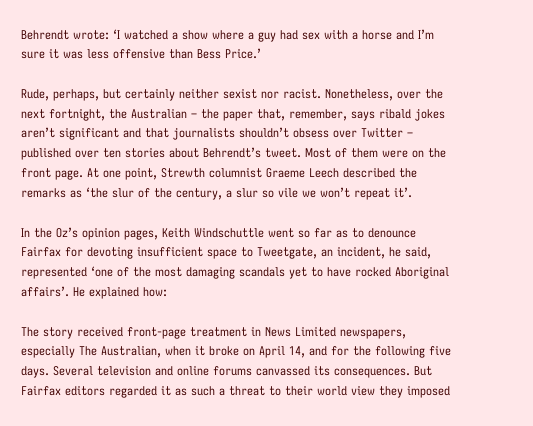Behrendt wrote: ‘I watched a show where a guy had sex with a horse and I’m sure it was less offensive than Bess Price.’

Rude, perhaps, but certainly neither sexist nor racist. Nonetheless, over the next fortnight, the Australian – the paper that, remember, says ribald jokes aren’t significant and that journalists shouldn’t obsess over Twitter – published over ten stories about Behrendt’s tweet. Most of them were on the front page. At one point, Strewth columnist Graeme Leech described the remarks as ‘the slur of the century, a slur so vile we won’t repeat it’.

In the Oz’s opinion pages, Keith Windschuttle went so far as to denounce Fairfax for devoting insufficient space to Tweetgate, an incident, he said, represented ‘one of the most damaging scandals yet to have rocked Aboriginal affairs’. He explained how:

The story received front-page treatment in News Limited newspapers, especially The Australian, when it broke on April 14, and for the following five days. Several television and online forums canvassed its consequences. But Fairfax editors regarded it as such a threat to their world view they imposed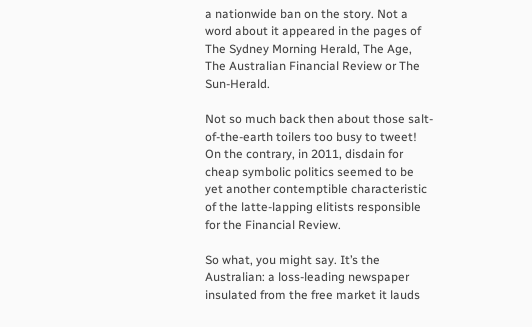a nationwide ban on the story. Not a word about it appeared in the pages of The Sydney Morning Herald, The Age, The Australian Financial Review or The Sun-Herald.

Not so much back then about those salt-of-the-earth toilers too busy to tweet! On the contrary, in 2011, disdain for cheap symbolic politics seemed to be yet another contemptible characteristic of the latte-lapping elitists responsible for the Financial Review.

So what, you might say. It’s the Australian: a loss-leading newspaper insulated from the free market it lauds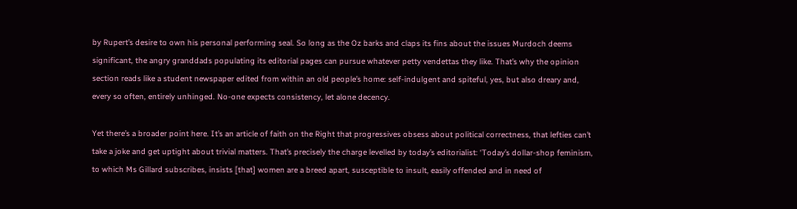by Rupert’s desire to own his personal performing seal. So long as the Oz barks and claps its fins about the issues Murdoch deems significant, the angry granddads populating its editorial pages can pursue whatever petty vendettas they like. That’s why the opinion section reads like a student newspaper edited from within an old people’s home: self-indulgent and spiteful, yes, but also dreary and, every so often, entirely unhinged. No-one expects consistency, let alone decency.

Yet there’s a broader point here. It’s an article of faith on the Right that progressives obsess about political correctness, that lefties can’t take a joke and get uptight about trivial matters. That’s precisely the charge levelled by today’s editorialist: ‘Today’s dollar-shop feminism, to which Ms Gillard subscribes, insists [that] women are a breed apart, susceptible to insult, easily offended and in need of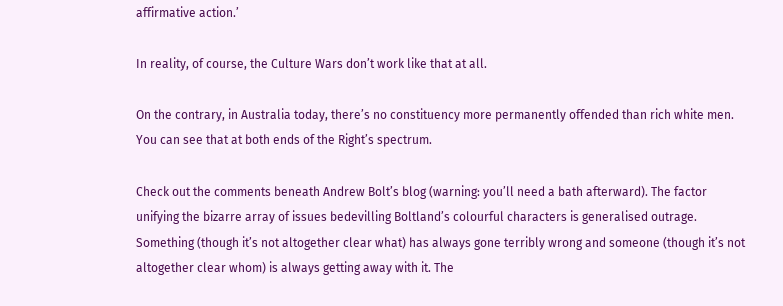affirmative action.’

In reality, of course, the Culture Wars don’t work like that at all.

On the contrary, in Australia today, there’s no constituency more permanently offended than rich white men. You can see that at both ends of the Right’s spectrum.

Check out the comments beneath Andrew Bolt’s blog (warning: you’ll need a bath afterward). The factor unifying the bizarre array of issues bedevilling Boltland’s colourful characters is generalised outrage. Something (though it’s not altogether clear what) has always gone terribly wrong and someone (though it’s not altogether clear whom) is always getting away with it. The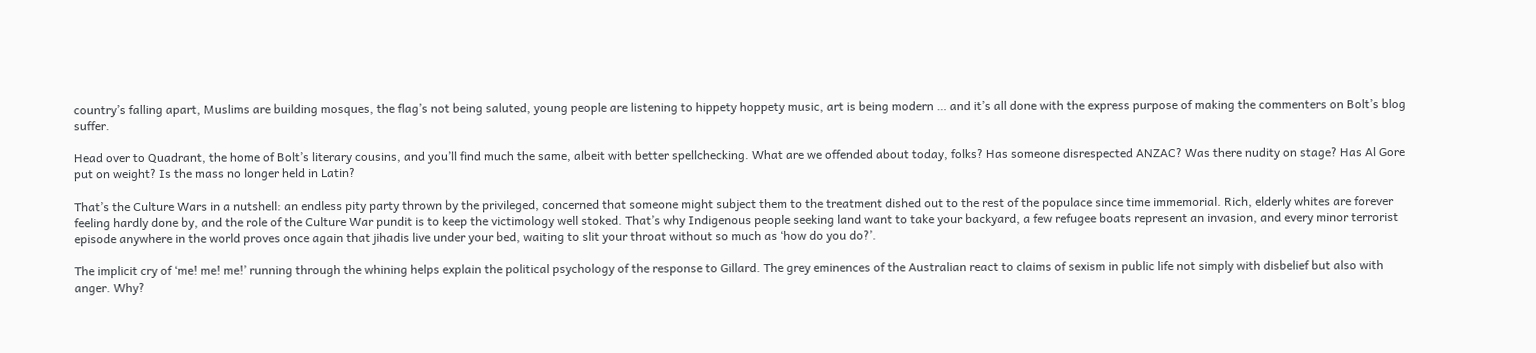country’s falling apart, Muslims are building mosques, the flag’s not being saluted, young people are listening to hippety hoppety music, art is being modern … and it’s all done with the express purpose of making the commenters on Bolt’s blog suffer.

Head over to Quadrant, the home of Bolt’s literary cousins, and you’ll find much the same, albeit with better spellchecking. What are we offended about today, folks? Has someone disrespected ANZAC? Was there nudity on stage? Has Al Gore put on weight? Is the mass no longer held in Latin?

That’s the Culture Wars in a nutshell: an endless pity party thrown by the privileged, concerned that someone might subject them to the treatment dished out to the rest of the populace since time immemorial. Rich, elderly whites are forever feeling hardly done by, and the role of the Culture War pundit is to keep the victimology well stoked. That’s why Indigenous people seeking land want to take your backyard, a few refugee boats represent an invasion, and every minor terrorist episode anywhere in the world proves once again that jihadis live under your bed, waiting to slit your throat without so much as ‘how do you do?’.

The implicit cry of ‘me! me! me!’ running through the whining helps explain the political psychology of the response to Gillard. The grey eminences of the Australian react to claims of sexism in public life not simply with disbelief but also with anger. Why?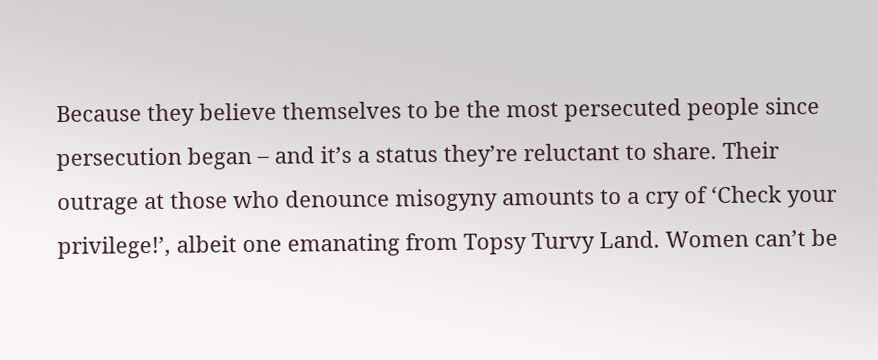Because they believe themselves to be the most persecuted people since persecution began – and it’s a status they’re reluctant to share. Their outrage at those who denounce misogyny amounts to a cry of ‘Check your privilege!’, albeit one emanating from Topsy Turvy Land. Women can’t be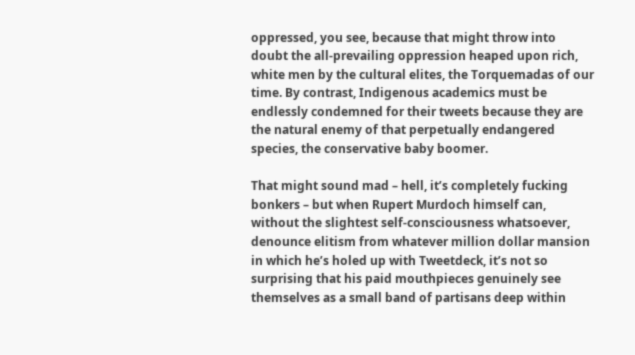oppressed, you see, because that might throw into doubt the all-prevailing oppression heaped upon rich, white men by the cultural elites, the Torquemadas of our time. By contrast, Indigenous academics must be endlessly condemned for their tweets because they are the natural enemy of that perpetually endangered species, the conservative baby boomer.

That might sound mad – hell, it’s completely fucking bonkers – but when Rupert Murdoch himself can, without the slightest self-consciousness whatsoever, denounce elitism from whatever million dollar mansion in which he’s holed up with Tweetdeck, it’s not so surprising that his paid mouthpieces genuinely see themselves as a small band of partisans deep within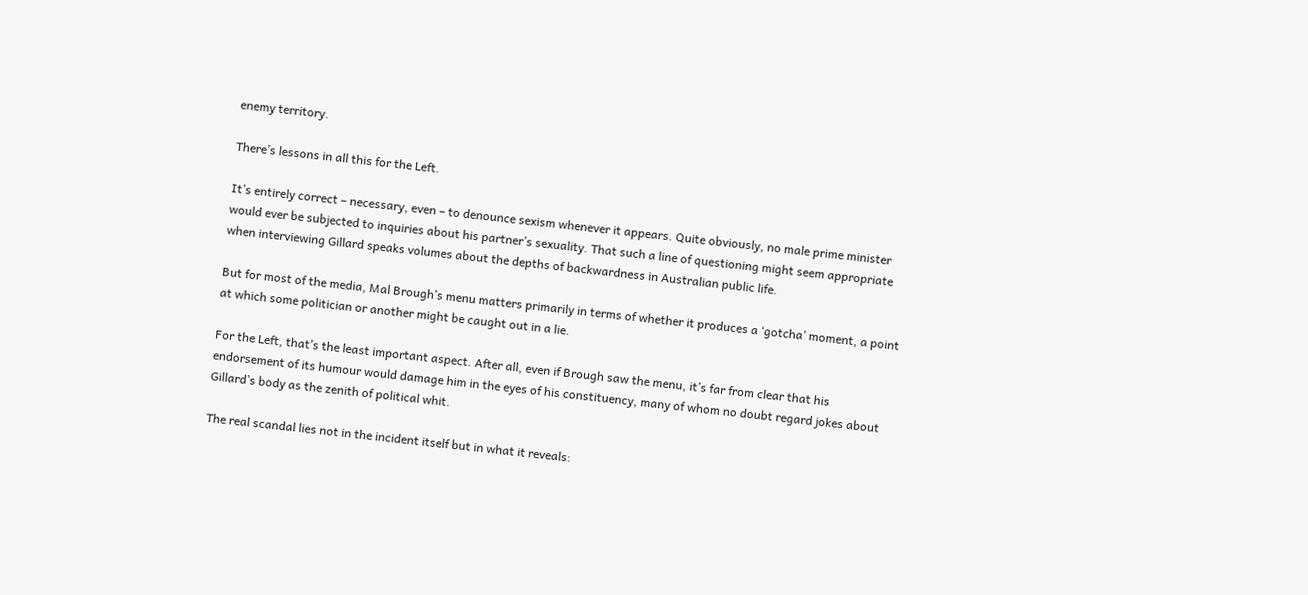enemy territory.

There’s lessons in all this for the Left.

It’s entirely correct – necessary, even – to denounce sexism whenever it appears. Quite obviously, no male prime minister would ever be subjected to inquiries about his partner’s sexuality. That such a line of questioning might seem appropriate when interviewing Gillard speaks volumes about the depths of backwardness in Australian public life.

But for most of the media, Mal Brough’s menu matters primarily in terms of whether it produces a ‘gotcha’ moment, a point at which some politician or another might be caught out in a lie.

For the Left, that’s the least important aspect. After all, even if Brough saw the menu, it’s far from clear that his endorsement of its humour would damage him in the eyes of his constituency, many of whom no doubt regard jokes about Gillard’s body as the zenith of political whit.

The real scandal lies not in the incident itself but in what it reveals: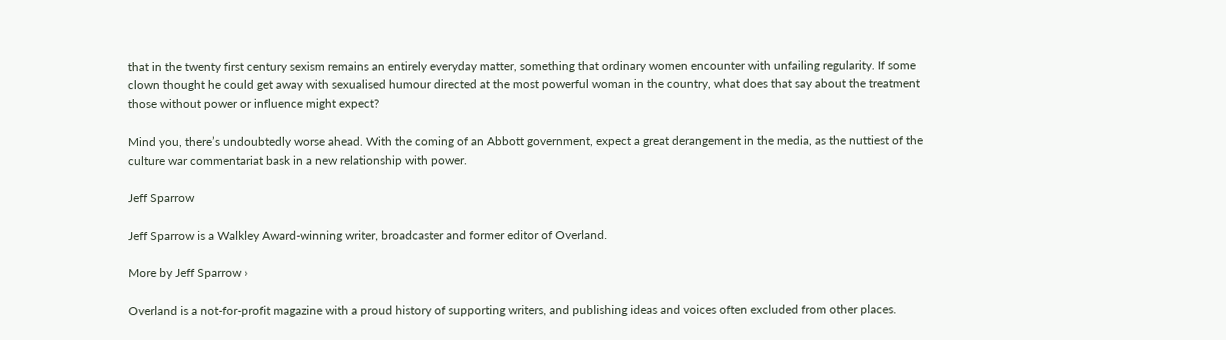that in the twenty first century sexism remains an entirely everyday matter, something that ordinary women encounter with unfailing regularity. If some clown thought he could get away with sexualised humour directed at the most powerful woman in the country, what does that say about the treatment those without power or influence might expect?

Mind you, there’s undoubtedly worse ahead. With the coming of an Abbott government, expect a great derangement in the media, as the nuttiest of the culture war commentariat bask in a new relationship with power.

Jeff Sparrow

Jeff Sparrow is a Walkley Award-winning writer, broadcaster and former editor of Overland.

More by Jeff Sparrow ›

Overland is a not-for-profit magazine with a proud history of supporting writers, and publishing ideas and voices often excluded from other places.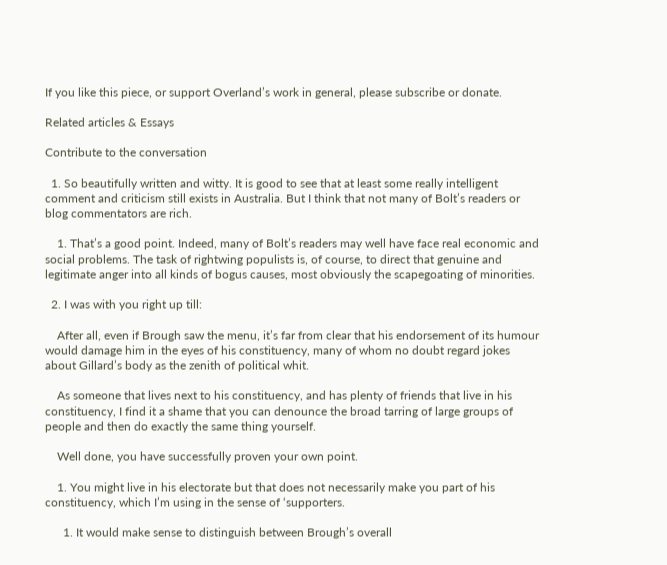If you like this piece, or support Overland’s work in general, please subscribe or donate.

Related articles & Essays

Contribute to the conversation

  1. So beautifully written and witty. It is good to see that at least some really intelligent comment and criticism still exists in Australia. But I think that not many of Bolt’s readers or blog commentators are rich.

    1. That’s a good point. Indeed, many of Bolt’s readers may well have face real economic and social problems. The task of rightwing populists is, of course, to direct that genuine and legitimate anger into all kinds of bogus causes, most obviously the scapegoating of minorities.

  2. I was with you right up till:

    After all, even if Brough saw the menu, it’s far from clear that his endorsement of its humour would damage him in the eyes of his constituency, many of whom no doubt regard jokes about Gillard’s body as the zenith of political whit.

    As someone that lives next to his constituency, and has plenty of friends that live in his constituency, I find it a shame that you can denounce the broad tarring of large groups of people and then do exactly the same thing yourself.

    Well done, you have successfully proven your own point.

    1. You might live in his electorate but that does not necessarily make you part of his constituency, which I’m using in the sense of ‘supporters.

      1. It would make sense to distinguish between Brough’s overall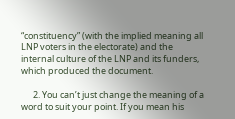“constituency” (with the implied meaning all LNP voters in the electorate) and the internal culture of the LNP and its funders, which produced the document.

      2. You can’t just change the meaning of a word to suit your point. If you mean his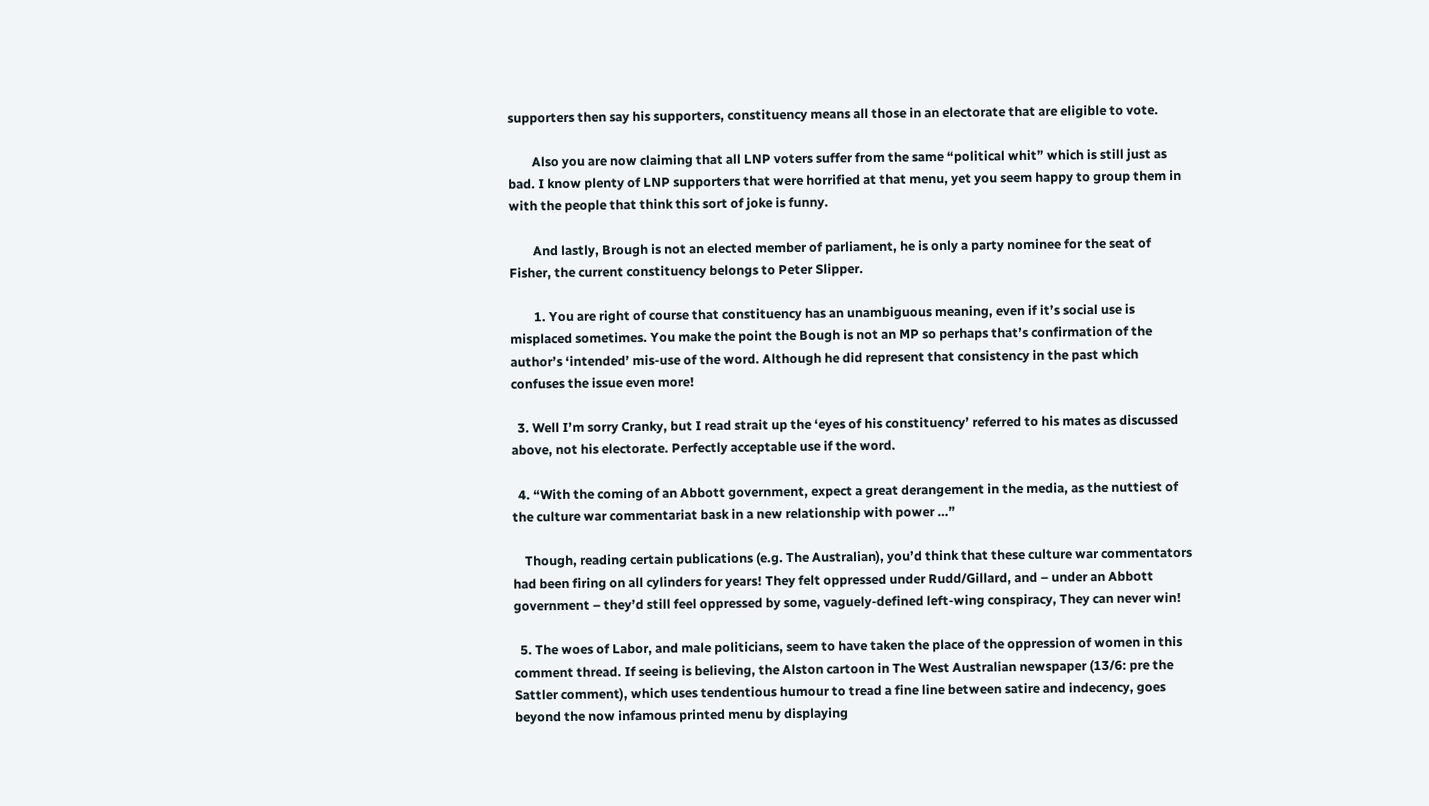supporters then say his supporters, constituency means all those in an electorate that are eligible to vote.

        Also you are now claiming that all LNP voters suffer from the same “political whit” which is still just as bad. I know plenty of LNP supporters that were horrified at that menu, yet you seem happy to group them in with the people that think this sort of joke is funny.

        And lastly, Brough is not an elected member of parliament, he is only a party nominee for the seat of Fisher, the current constituency belongs to Peter Slipper.

        1. You are right of course that constituency has an unambiguous meaning, even if it’s social use is misplaced sometimes. You make the point the Bough is not an MP so perhaps that’s confirmation of the author’s ‘intended’ mis-use of the word. Although he did represent that consistency in the past which confuses the issue even more!

  3. Well I’m sorry Cranky, but I read strait up the ‘eyes of his constituency’ referred to his mates as discussed above, not his electorate. Perfectly acceptable use if the word.

  4. “With the coming of an Abbott government, expect a great derangement in the media, as the nuttiest of the culture war commentariat bask in a new relationship with power …”

    Though, reading certain publications (e.g. The Australian), you’d think that these culture war commentators had been firing on all cylinders for years! They felt oppressed under Rudd/Gillard, and – under an Abbott government – they’d still feel oppressed by some, vaguely-defined left-wing conspiracy, They can never win!

  5. The woes of Labor, and male politicians, seem to have taken the place of the oppression of women in this comment thread. If seeing is believing, the Alston cartoon in The West Australian newspaper (13/6: pre the Sattler comment), which uses tendentious humour to tread a fine line between satire and indecency, goes beyond the now infamous printed menu by displaying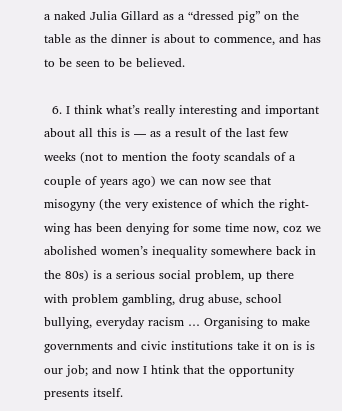a naked Julia Gillard as a “dressed pig” on the table as the dinner is about to commence, and has to be seen to be believed.

  6. I think what’s really interesting and important about all this is — as a result of the last few weeks (not to mention the footy scandals of a couple of years ago) we can now see that misogyny (the very existence of which the right-wing has been denying for some time now, coz we abolished women’s inequality somewhere back in the 80s) is a serious social problem, up there with problem gambling, drug abuse, school bullying, everyday racism … Organising to make governments and civic institutions take it on is is our job; and now I htink that the opportunity presents itself.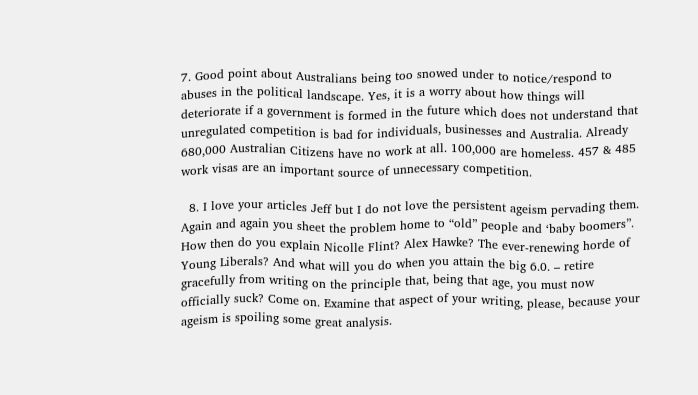7. Good point about Australians being too snowed under to notice/respond to abuses in the political landscape. Yes, it is a worry about how things will deteriorate if a government is formed in the future which does not understand that unregulated competition is bad for individuals, businesses and Australia. Already 680,000 Australian Citizens have no work at all. 100,000 are homeless. 457 & 485 work visas are an important source of unnecessary competition.

  8. I love your articles Jeff but I do not love the persistent ageism pervading them. Again and again you sheet the problem home to “old” people and ‘baby boomers”. How then do you explain Nicolle Flint? Alex Hawke? The ever-renewing horde of Young Liberals? And what will you do when you attain the big 6.0. – retire gracefully from writing on the principle that, being that age, you must now officially suck? Come on. Examine that aspect of your writing, please, because your ageism is spoiling some great analysis.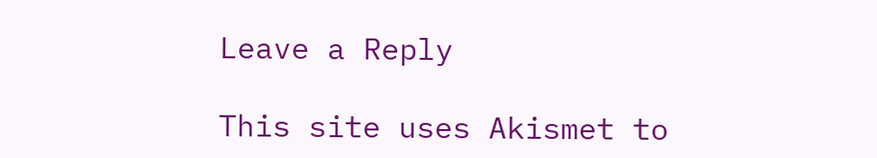Leave a Reply

This site uses Akismet to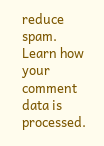reduce spam. Learn how your comment data is processed.